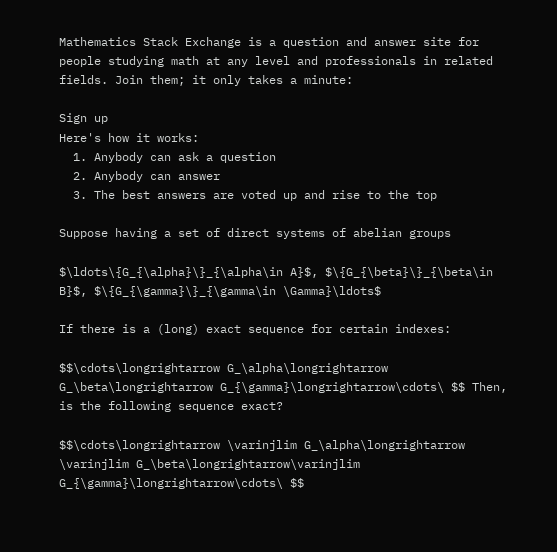Mathematics Stack Exchange is a question and answer site for people studying math at any level and professionals in related fields. Join them; it only takes a minute:

Sign up
Here's how it works:
  1. Anybody can ask a question
  2. Anybody can answer
  3. The best answers are voted up and rise to the top

Suppose having a set of direct systems of abelian groups

$\ldots\{G_{\alpha}\}_{\alpha\in A}$, $\{G_{\beta}\}_{\beta\in B}$, $\{G_{\gamma}\}_{\gamma\in \Gamma}\ldots$

If there is a (long) exact sequence for certain indexes:

$$\cdots\longrightarrow G_\alpha\longrightarrow G_\beta\longrightarrow G_{\gamma}\longrightarrow\cdots\ $$ Then, is the following sequence exact?

$$\cdots\longrightarrow \varinjlim G_\alpha\longrightarrow \varinjlim G_\beta\longrightarrow\varinjlim G_{\gamma}\longrightarrow\cdots\ $$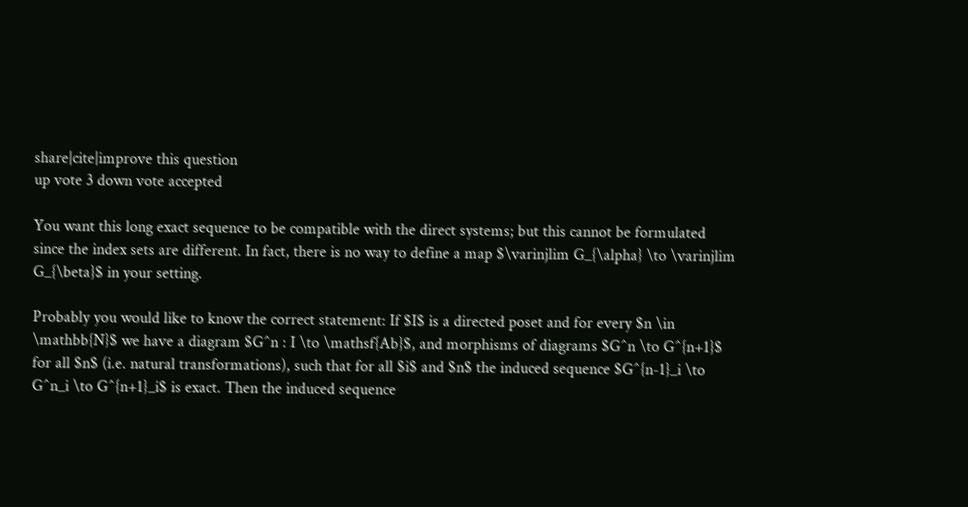share|cite|improve this question
up vote 3 down vote accepted

You want this long exact sequence to be compatible with the direct systems; but this cannot be formulated since the index sets are different. In fact, there is no way to define a map $\varinjlim G_{\alpha} \to \varinjlim G_{\beta}$ in your setting.

Probably you would like to know the correct statement: If $I$ is a directed poset and for every $n \in \mathbb{N}$ we have a diagram $G^n : I \to \mathsf{Ab}$, and morphisms of diagrams $G^n \to G^{n+1}$ for all $n$ (i.e. natural transformations), such that for all $i$ and $n$ the induced sequence $G^{n-1}_i \to G^n_i \to G^{n+1}_i$ is exact. Then the induced sequence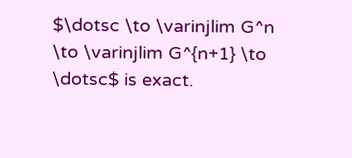$\dotsc \to \varinjlim G^n \to \varinjlim G^{n+1} \to \dotsc$ is exact.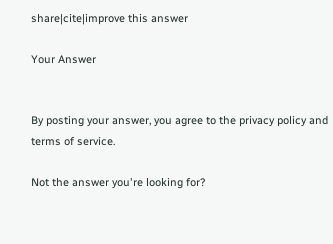share|cite|improve this answer

Your Answer


By posting your answer, you agree to the privacy policy and terms of service.

Not the answer you're looking for?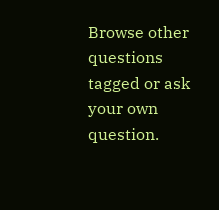Browse other questions tagged or ask your own question.